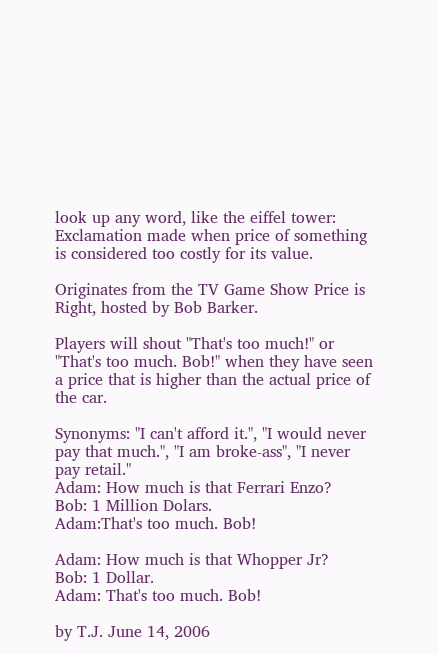look up any word, like the eiffel tower:
Exclamation made when price of something is considered too costly for its value.

Originates from the TV Game Show Price is Right, hosted by Bob Barker.

Players will shout "That's too much!" or "That's too much. Bob!" when they have seen a price that is higher than the actual price of the car.

Synonyms: "I can't afford it.", "I would never pay that much.", "I am broke-ass", "I never pay retail."
Adam: How much is that Ferrari Enzo?
Bob: 1 Million Dolars.
Adam:That's too much. Bob!

Adam: How much is that Whopper Jr?
Bob: 1 Dollar.
Adam: That's too much. Bob!

by T.J. June 14, 2006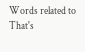Words related to That's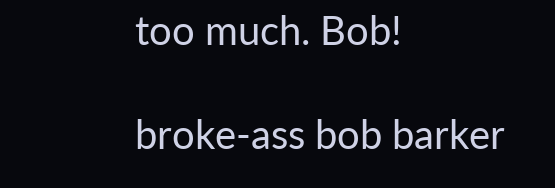too much. Bob!

broke-ass bob barker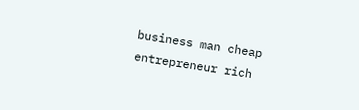business man cheap entrepreneur rich